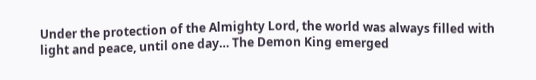Under the protection of the Almighty Lord, the world was always filled with light and peace, until one day… The Demon King emerged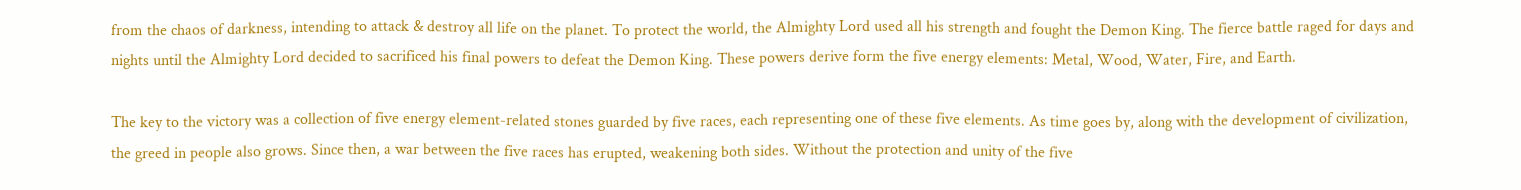from the chaos of darkness, intending to attack & destroy all life on the planet. To protect the world, the Almighty Lord used all his strength and fought the Demon King. The fierce battle raged for days and nights until the Almighty Lord decided to sacrificed his final powers to defeat the Demon King. These powers derive form the five energy elements: Metal, Wood, Water, Fire, and Earth.

The key to the victory was a collection of five energy element-related stones guarded by five races, each representing one of these five elements. As time goes by, along with the development of civilization, the greed in people also grows. Since then, a war between the five races has erupted, weakening both sides. Without the protection and unity of the five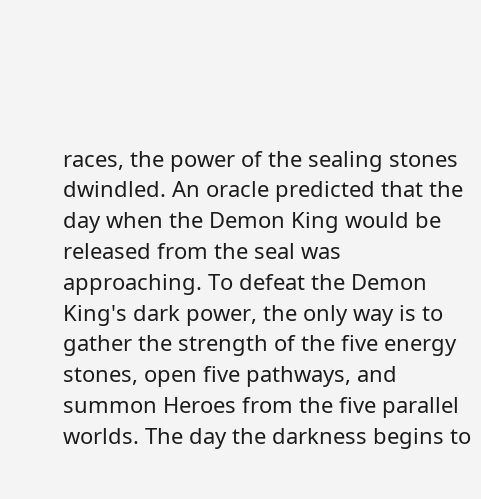races, the power of the sealing stones dwindled. An oracle predicted that the day when the Demon King would be released from the seal was approaching. To defeat the Demon King's dark power, the only way is to gather the strength of the five energy stones, open five pathways, and summon Heroes from the five parallel worlds. The day the darkness begins to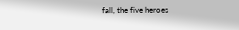fall, the five heroes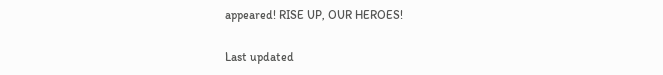appeared! RISE UP, OUR HEROES!

Last updated